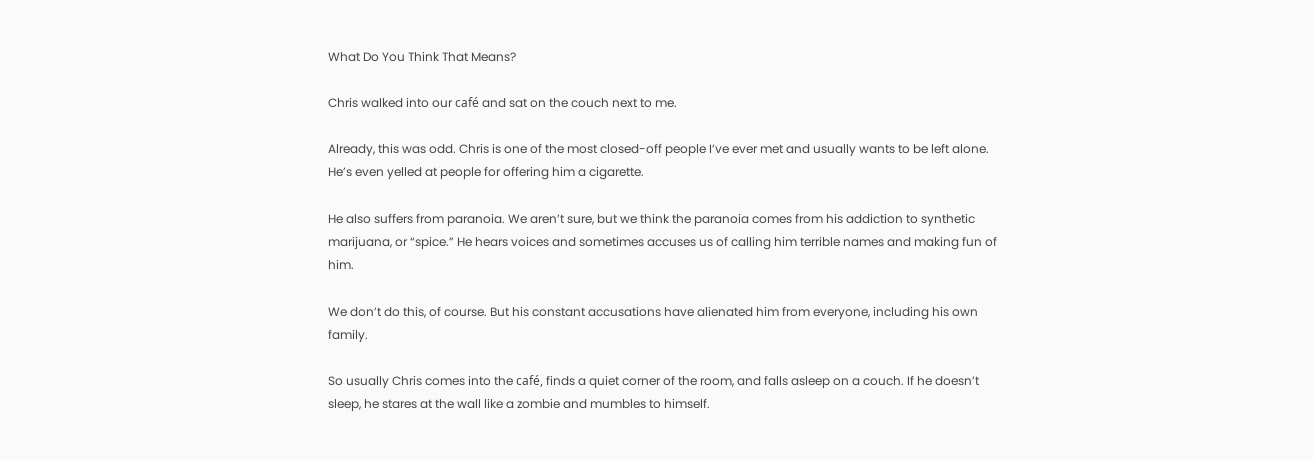What Do You Think That Means?

Chris walked into our café and sat on the couch next to me.

Already, this was odd. Chris is one of the most closed-off people I’ve ever met and usually wants to be left alone. He’s even yelled at people for offering him a cigarette.

He also suffers from paranoia. We aren’t sure, but we think the paranoia comes from his addiction to synthetic marijuana, or “spice.” He hears voices and sometimes accuses us of calling him terrible names and making fun of him.

We don’t do this, of course. But his constant accusations have alienated him from everyone, including his own family.

So usually Chris comes into the café, finds a quiet corner of the room, and falls asleep on a couch. If he doesn’t sleep, he stares at the wall like a zombie and mumbles to himself.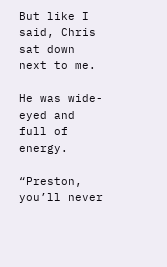But like I said, Chris sat down next to me.

He was wide-eyed and full of energy.

“Preston, you’ll never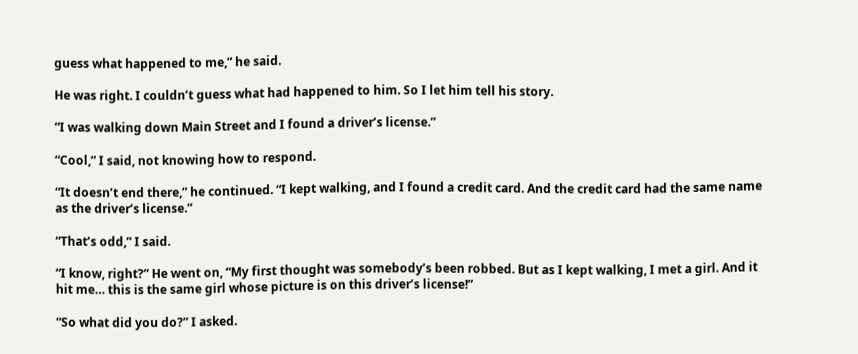guess what happened to me,” he said.

He was right. I couldn’t guess what had happened to him. So I let him tell his story.

“I was walking down Main Street and I found a driver’s license.”

“Cool,” I said, not knowing how to respond.

“It doesn’t end there,” he continued. “I kept walking, and I found a credit card. And the credit card had the same name as the driver’s license.”

“That’s odd,” I said.

“I know, right?” He went on, “My first thought was somebody’s been robbed. But as I kept walking, I met a girl. And it hit me… this is the same girl whose picture is on this driver’s license!”

“So what did you do?” I asked.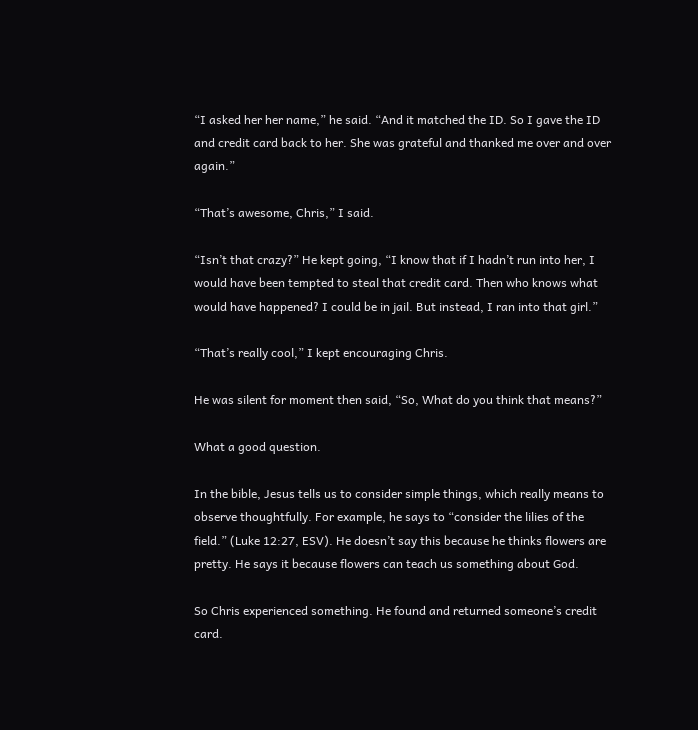“I asked her her name,” he said. “And it matched the ID. So I gave the ID and credit card back to her. She was grateful and thanked me over and over again.”

“That’s awesome, Chris,” I said.

“Isn’t that crazy?” He kept going, “I know that if I hadn’t run into her, I would have been tempted to steal that credit card. Then who knows what would have happened? I could be in jail. But instead, I ran into that girl.”

“That’s really cool,” I kept encouraging Chris.

He was silent for moment then said, “So, What do you think that means?”

What a good question.

In the bible, Jesus tells us to consider simple things, which really means to observe thoughtfully. For example, he says to “consider the lilies of the field.” (Luke 12:27, ESV). He doesn’t say this because he thinks flowers are pretty. He says it because flowers can teach us something about God.

So Chris experienced something. He found and returned someone’s credit card.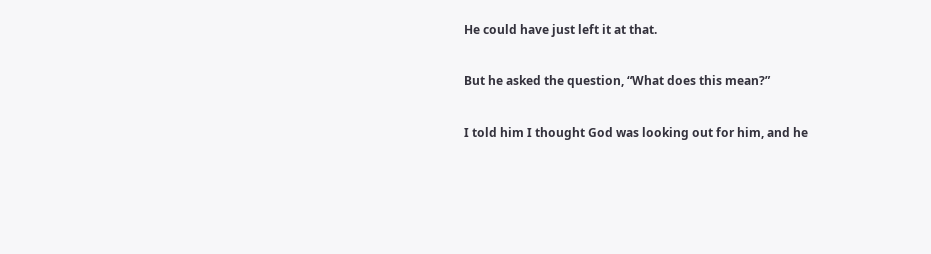He could have just left it at that.

But he asked the question, “What does this mean?”

I told him I thought God was looking out for him, and he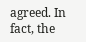agreed. In fact, the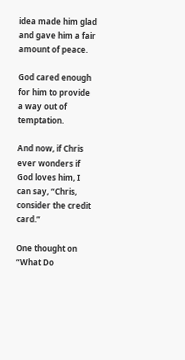idea made him glad and gave him a fair amount of peace.

God cared enough for him to provide a way out of temptation.

And now, if Chris ever wonders if God loves him, I can say, “Chris, consider the credit card.”

One thought on “What Do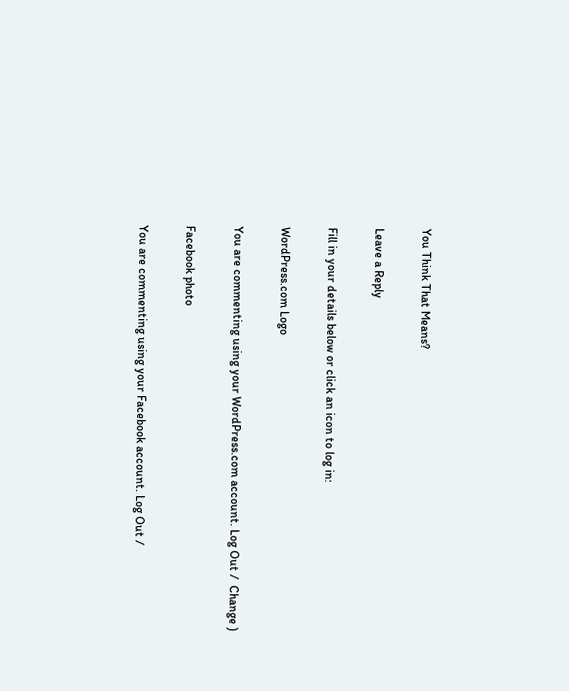You Think That Means?

Leave a Reply

Fill in your details below or click an icon to log in:

WordPress.com Logo

You are commenting using your WordPress.com account. Log Out /  Change )

Facebook photo

You are commenting using your Facebook account. Log Out /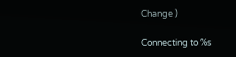Change )

Connecting to %s